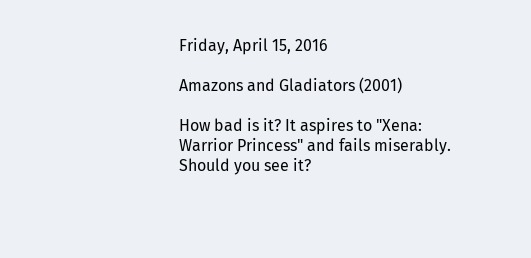Friday, April 15, 2016

Amazons and Gladiators (2001)

How bad is it? It aspires to "Xena: Warrior Princess" and fails miserably.
Should you see it?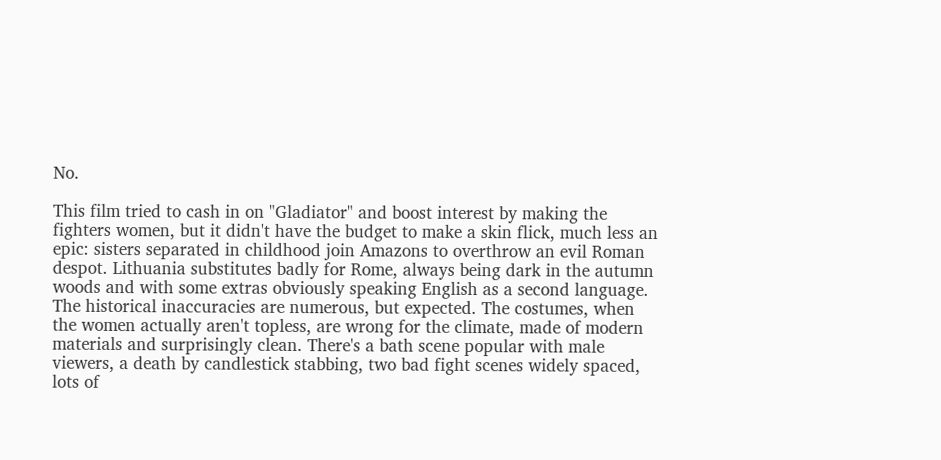No.

This film tried to cash in on "Gladiator" and boost interest by making the fighters women, but it didn't have the budget to make a skin flick, much less an epic: sisters separated in childhood join Amazons to overthrow an evil Roman despot. Lithuania substitutes badly for Rome, always being dark in the autumn woods and with some extras obviously speaking English as a second language. The historical inaccuracies are numerous, but expected. The costumes, when the women actually aren't topless, are wrong for the climate, made of modern materials and surprisingly clean. There's a bath scene popular with male viewers, a death by candlestick stabbing, two bad fight scenes widely spaced, lots of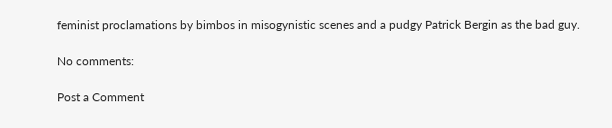feminist proclamations by bimbos in misogynistic scenes and a pudgy Patrick Bergin as the bad guy.

No comments:

Post a Comment